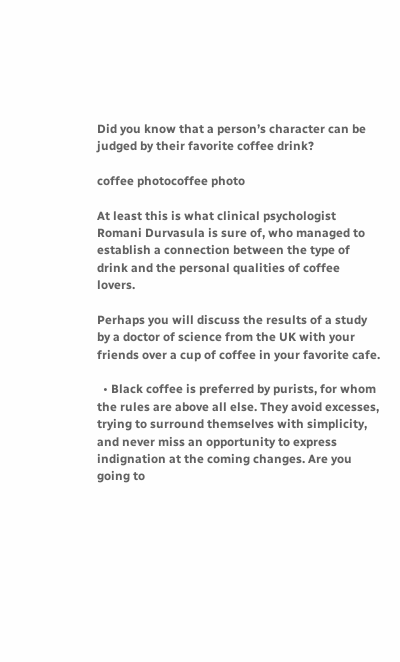Did you know that a person’s character can be judged by their favorite coffee drink?

coffee photocoffee photo

At least this is what clinical psychologist Romani Durvasula is sure of, who managed to establish a connection between the type of drink and the personal qualities of coffee lovers.

Perhaps you will discuss the results of a study by a doctor of science from the UK with your friends over a cup of coffee in your favorite cafe.

  • Black coffee is preferred by purists, for whom the rules are above all else. They avoid excesses, trying to surround themselves with simplicity, and never miss an opportunity to express indignation at the coming changes. Are you going to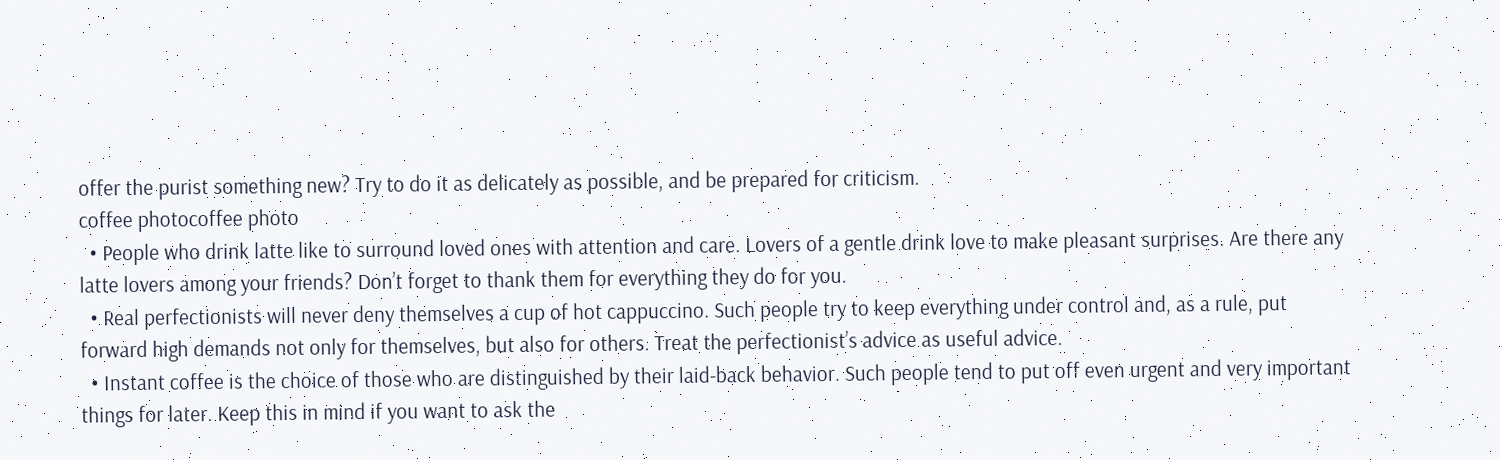offer the purist something new? Try to do it as delicately as possible, and be prepared for criticism.
coffee photocoffee photo
  • People who drink latte like to surround loved ones with attention and care. Lovers of a gentle drink love to make pleasant surprises. Are there any latte lovers among your friends? Don’t forget to thank them for everything they do for you.
  • Real perfectionists will never deny themselves a cup of hot cappuccino. Such people try to keep everything under control and, as a rule, put forward high demands not only for themselves, but also for others. Treat the perfectionist’s advice as useful advice.
  • Instant coffee is the choice of those who are distinguished by their laid-back behavior. Such people tend to put off even urgent and very important things for later. Keep this in mind if you want to ask the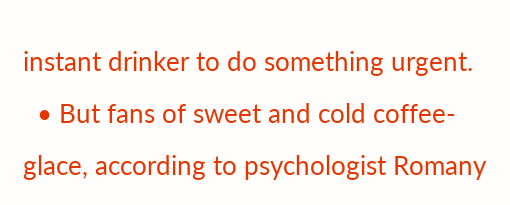instant drinker to do something urgent.
  • But fans of sweet and cold coffee-glace, according to psychologist Romany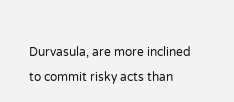Durvasula, are more inclined to commit risky acts than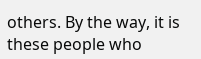others. By the way, it is these people who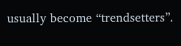usually become “trendsetters”.